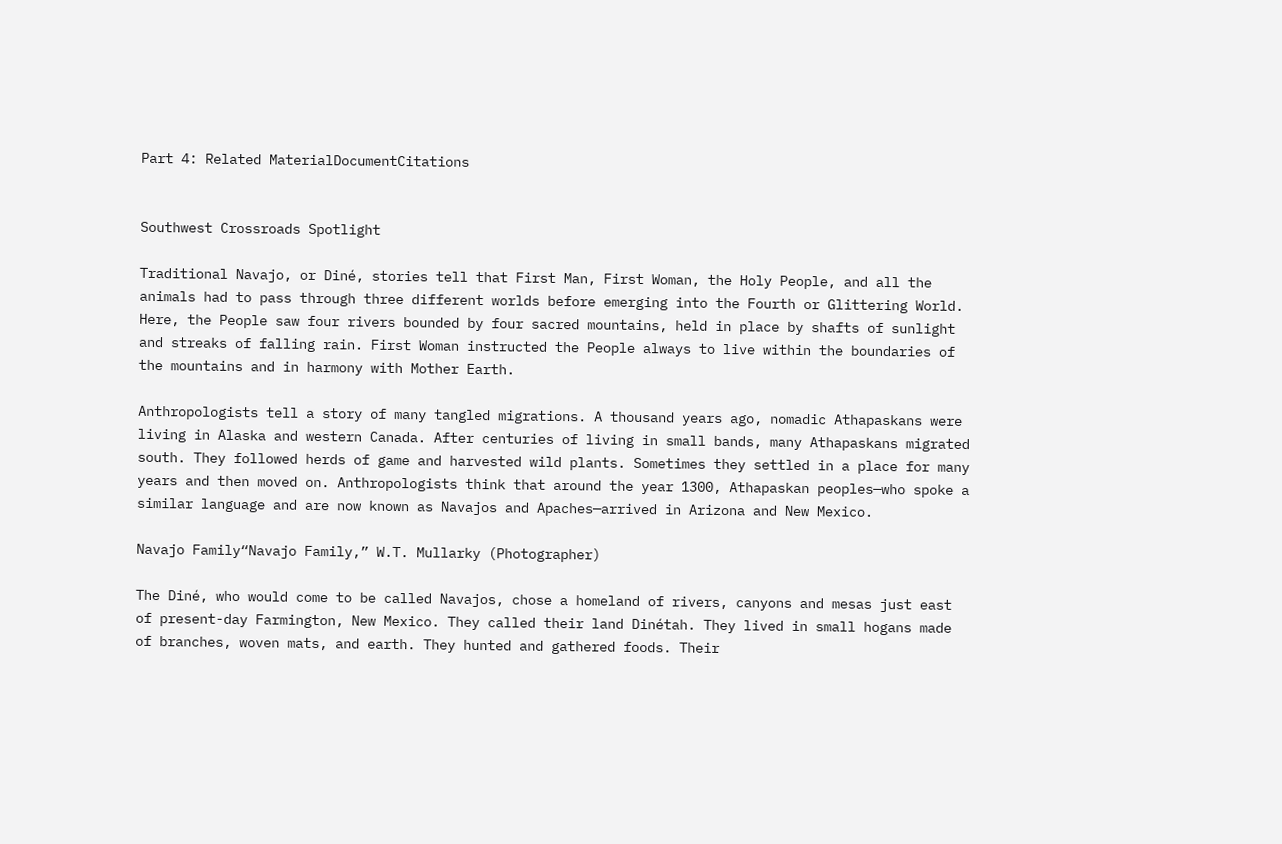Part 4: Related MaterialDocumentCitations


Southwest Crossroads Spotlight

Traditional Navajo, or Diné, stories tell that First Man, First Woman, the Holy People, and all the animals had to pass through three different worlds before emerging into the Fourth or Glittering World. Here, the People saw four rivers bounded by four sacred mountains, held in place by shafts of sunlight and streaks of falling rain. First Woman instructed the People always to live within the boundaries of the mountains and in harmony with Mother Earth.

Anthropologists tell a story of many tangled migrations. A thousand years ago, nomadic Athapaskans were living in Alaska and western Canada. After centuries of living in small bands, many Athapaskans migrated south. They followed herds of game and harvested wild plants. Sometimes they settled in a place for many years and then moved on. Anthropologists think that around the year 1300, Athapaskan peoples—who spoke a similar language and are now known as Navajos and Apaches—arrived in Arizona and New Mexico.

Navajo Family“Navajo Family,” W.T. Mullarky (Photographer)

The Diné, who would come to be called Navajos, chose a homeland of rivers, canyons and mesas just east of present-day Farmington, New Mexico. They called their land Dinétah. They lived in small hogans made of branches, woven mats, and earth. They hunted and gathered foods. Their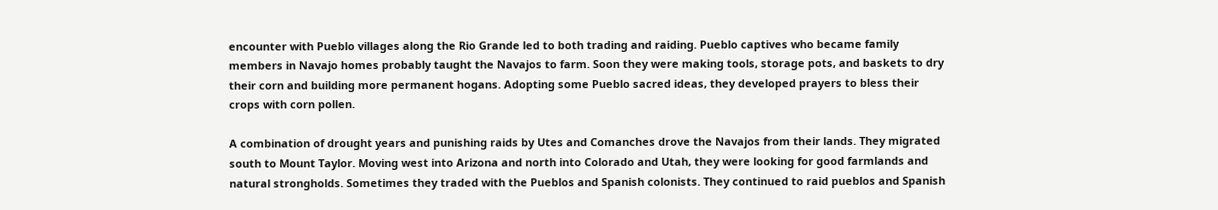encounter with Pueblo villages along the Rio Grande led to both trading and raiding. Pueblo captives who became family members in Navajo homes probably taught the Navajos to farm. Soon they were making tools, storage pots, and baskets to dry their corn and building more permanent hogans. Adopting some Pueblo sacred ideas, they developed prayers to bless their crops with corn pollen.

A combination of drought years and punishing raids by Utes and Comanches drove the Navajos from their lands. They migrated south to Mount Taylor. Moving west into Arizona and north into Colorado and Utah, they were looking for good farmlands and natural strongholds. Sometimes they traded with the Pueblos and Spanish colonists. They continued to raid pueblos and Spanish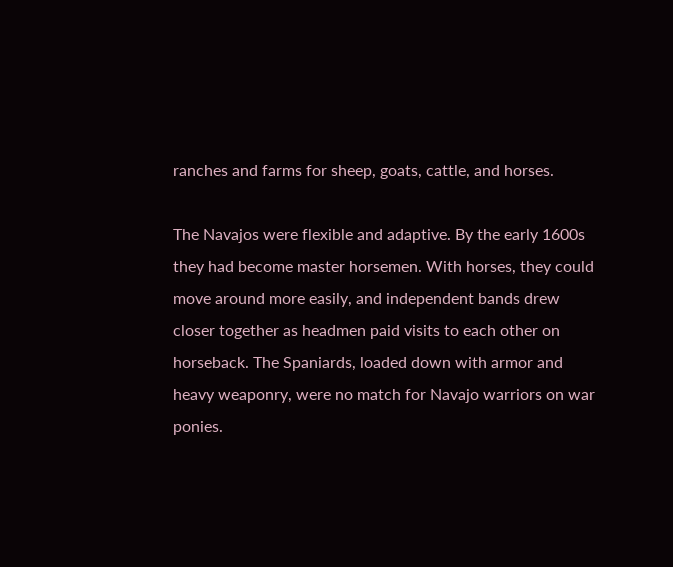ranches and farms for sheep, goats, cattle, and horses.

The Navajos were flexible and adaptive. By the early 1600s they had become master horsemen. With horses, they could move around more easily, and independent bands drew closer together as headmen paid visits to each other on horseback. The Spaniards, loaded down with armor and heavy weaponry, were no match for Navajo warriors on war ponies.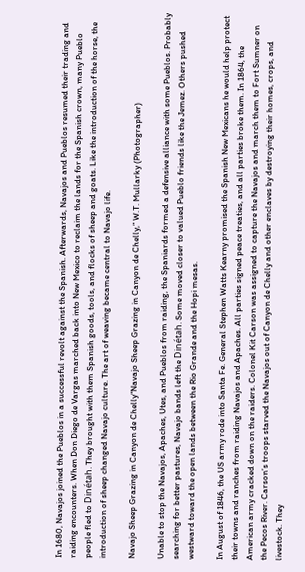In 1680, Navajos joined the Pueblos in a successful revolt against the Spanish. Afterwards, Navajos and Pueblos resumed their trading and raiding encounters. When Don Diego de Vargas marched back into New Mexico to reclaim the lands for the Spanish crown, many Pueblo people fled to Dinétah. They brought with them Spanish goods, tools, and flocks of sheep and goats. Like the introduction of the horse, the introduction of sheep changed Navajo culture. The art of weaving became central to Navajo life.

Navajo Sheep Grazing in Canyon de Chelly“Navajo Sheep Grazing in Canyon de Chelly,” W.T. Mullarky (Photographer)

Unable to stop the Navajos, Apaches, Utes, and Pueblos from raiding, the Spaniards formed a defensive alliance with some Pueblos. Probably searching for better pastures, Navajo bands left the Dinétah. Some moved closer to valued Pueblo friends like the Jemez. Others pushed westward toward the open lands between the Rio Grande and the Hopi mesas.

In August of 1846, the US army rode into Santa Fe. General Stephen Watts Kearny promised the Spanish New Mexicans he would help protect their towns and ranches from raiding Navajos and Apaches. All parties signed peace treaties, and all parties broke them. In 1864, the American army cracked down on the raiders. Colonel Kit Carson was assigned to capture the Navajos and march them to Fort Sumner on the Pecos River. Carson’s troops starved the Navajos out of Canyon de Chelly and other enclaves by destroying their homes, crops, and livestock. They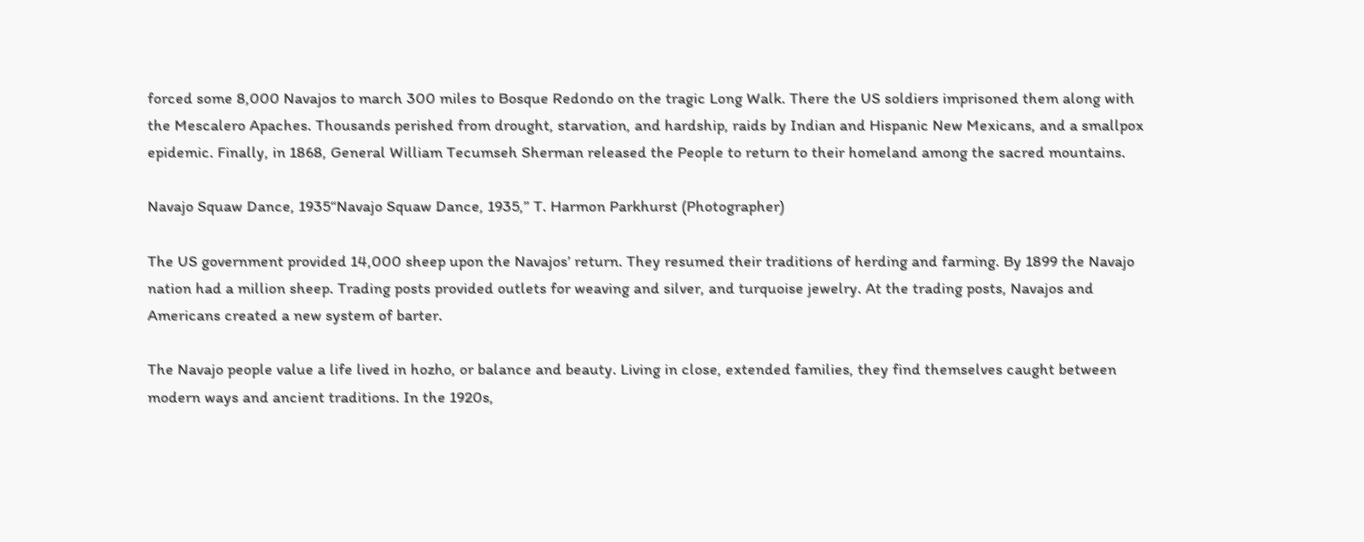forced some 8,000 Navajos to march 300 miles to Bosque Redondo on the tragic Long Walk. There the US soldiers imprisoned them along with the Mescalero Apaches. Thousands perished from drought, starvation, and hardship, raids by Indian and Hispanic New Mexicans, and a smallpox epidemic. Finally, in 1868, General William Tecumseh Sherman released the People to return to their homeland among the sacred mountains.

Navajo Squaw Dance, 1935“Navajo Squaw Dance, 1935,” T. Harmon Parkhurst (Photographer)

The US government provided 14,000 sheep upon the Navajos’ return. They resumed their traditions of herding and farming. By 1899 the Navajo nation had a million sheep. Trading posts provided outlets for weaving and silver, and turquoise jewelry. At the trading posts, Navajos and Americans created a new system of barter.

The Navajo people value a life lived in hozho, or balance and beauty. Living in close, extended families, they find themselves caught between modern ways and ancient traditions. In the 1920s,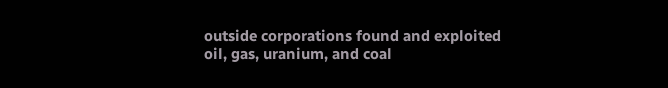outside corporations found and exploited oil, gas, uranium, and coal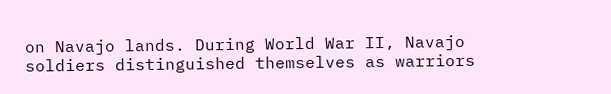on Navajo lands. During World War II, Navajo soldiers distinguished themselves as warriors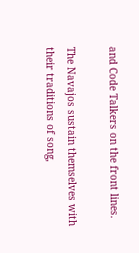and Code Talkers on the front lines.

The Navajos sustain themselves with their traditions of song,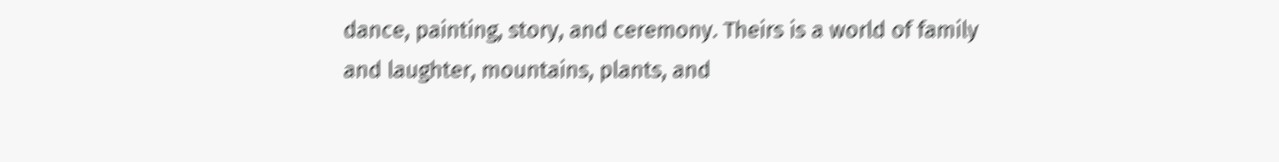dance, painting, story, and ceremony. Theirs is a world of family and laughter, mountains, plants, and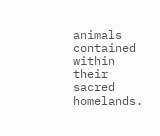animals contained within their sacred homelands.